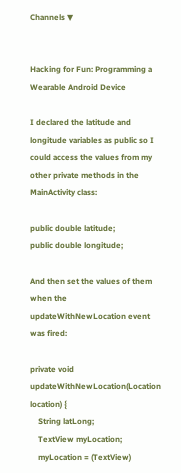Channels ▼


Hacking for Fun: Programming a Wearable Android Device

I declared the latitude and longitude variables as public so I could access the values from my other private methods in the MainActivity class:

public double latitude;
public double longitude;

And then set the values of them when the updateWithNewLocation event was fired:

private void updateWithNewLocation(Location location) {
    String latLong;
    TextView myLocation;
    myLocation = (TextView)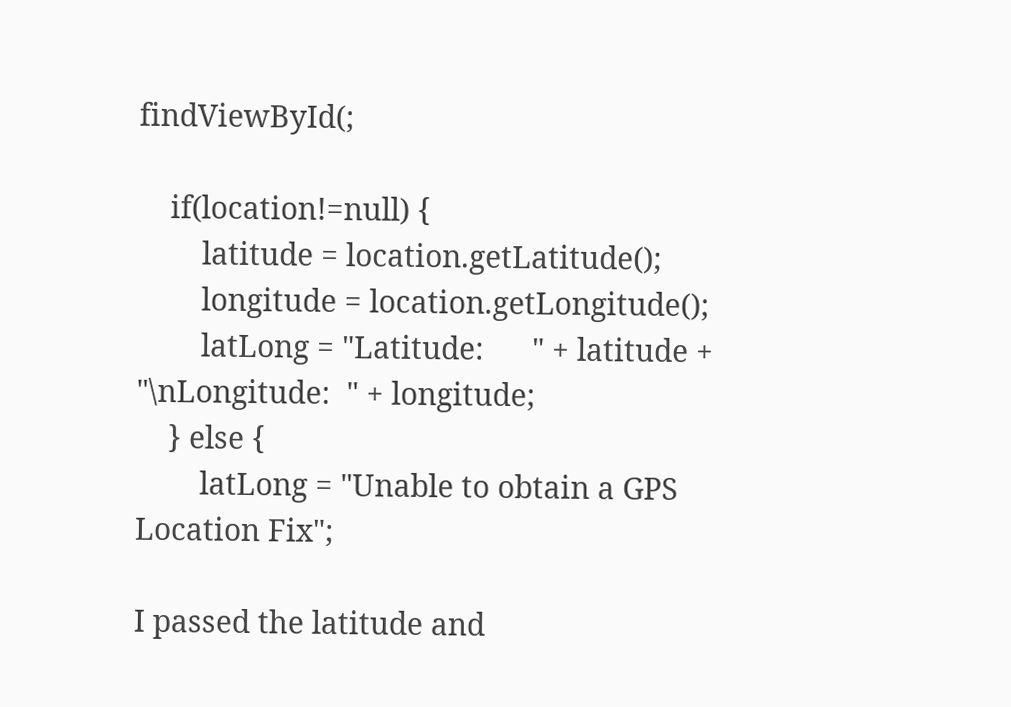findViewById(;

    if(location!=null) {
        latitude = location.getLatitude();
        longitude = location.getLongitude();
        latLong = "Latitude:      " + latitude + "\nLongitude:  " + longitude;
    } else {
        latLong = "Unable to obtain a GPS Location Fix";

I passed the latitude and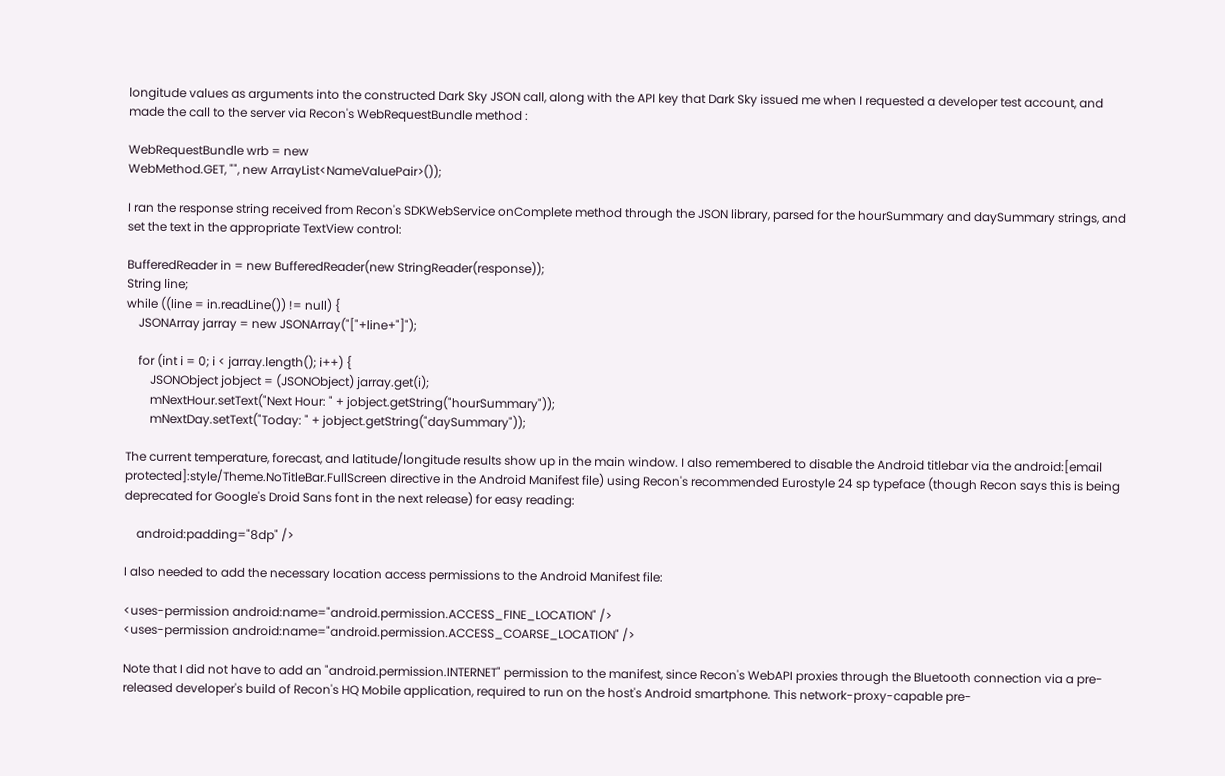longitude values as arguments into the constructed Dark Sky JSON call, along with the API key that Dark Sky issued me when I requested a developer test account, and made the call to the server via Recon's WebRequestBundle method :

WebRequestBundle wrb = new
WebMethod.GET, "", new ArrayList<NameValuePair>());

I ran the response string received from Recon's SDKWebService onComplete method through the JSON library, parsed for the hourSummary and daySummary strings, and set the text in the appropriate TextView control:

BufferedReader in = new BufferedReader(new StringReader(response));
String line;
while ((line = in.readLine()) != null) {
    JSONArray jarray = new JSONArray("["+line+"]");

    for (int i = 0; i < jarray.length(); i++) {
        JSONObject jobject = (JSONObject) jarray.get(i);
        mNextHour.setText("Next Hour: " + jobject.getString("hourSummary"));
        mNextDay.setText("Today: " + jobject.getString("daySummary"));

The current temperature, forecast, and latitude/longitude results show up in the main window. I also remembered to disable the Android titlebar via the android:[email protected]:style/Theme.NoTitleBar.FullScreen directive in the Android Manifest file) using Recon's recommended Eurostyle 24 sp typeface (though Recon says this is being deprecated for Google's Droid Sans font in the next release) for easy reading:

    android:padding="8dp" />

I also needed to add the necessary location access permissions to the Android Manifest file:

<uses-permission android:name="android.permission.ACCESS_FINE_LOCATION" />
<uses-permission android:name="android.permission.ACCESS_COARSE_LOCATION" />

Note that I did not have to add an "android.permission.INTERNET" permission to the manifest, since Recon's WebAPI proxies through the Bluetooth connection via a pre-released developer's build of Recon's HQ Mobile application, required to run on the host's Android smartphone. This network-proxy-capable pre-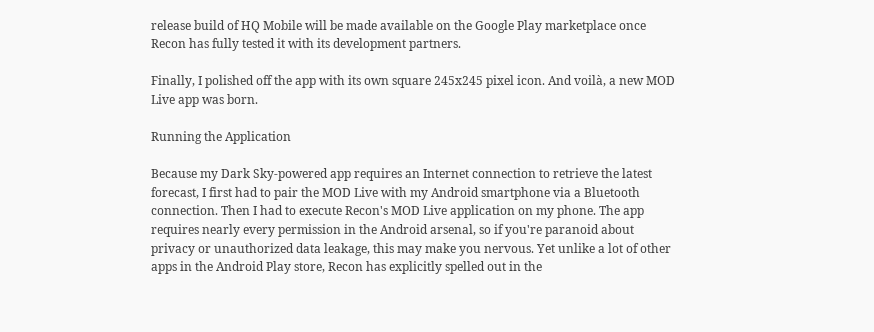release build of HQ Mobile will be made available on the Google Play marketplace once Recon has fully tested it with its development partners.

Finally, I polished off the app with its own square 245x245 pixel icon. And voilà, a new MOD Live app was born.

Running the Application

Because my Dark Sky-powered app requires an Internet connection to retrieve the latest forecast, I first had to pair the MOD Live with my Android smartphone via a Bluetooth connection. Then I had to execute Recon's MOD Live application on my phone. The app requires nearly every permission in the Android arsenal, so if you're paranoid about privacy or unauthorized data leakage, this may make you nervous. Yet unlike a lot of other apps in the Android Play store, Recon has explicitly spelled out in the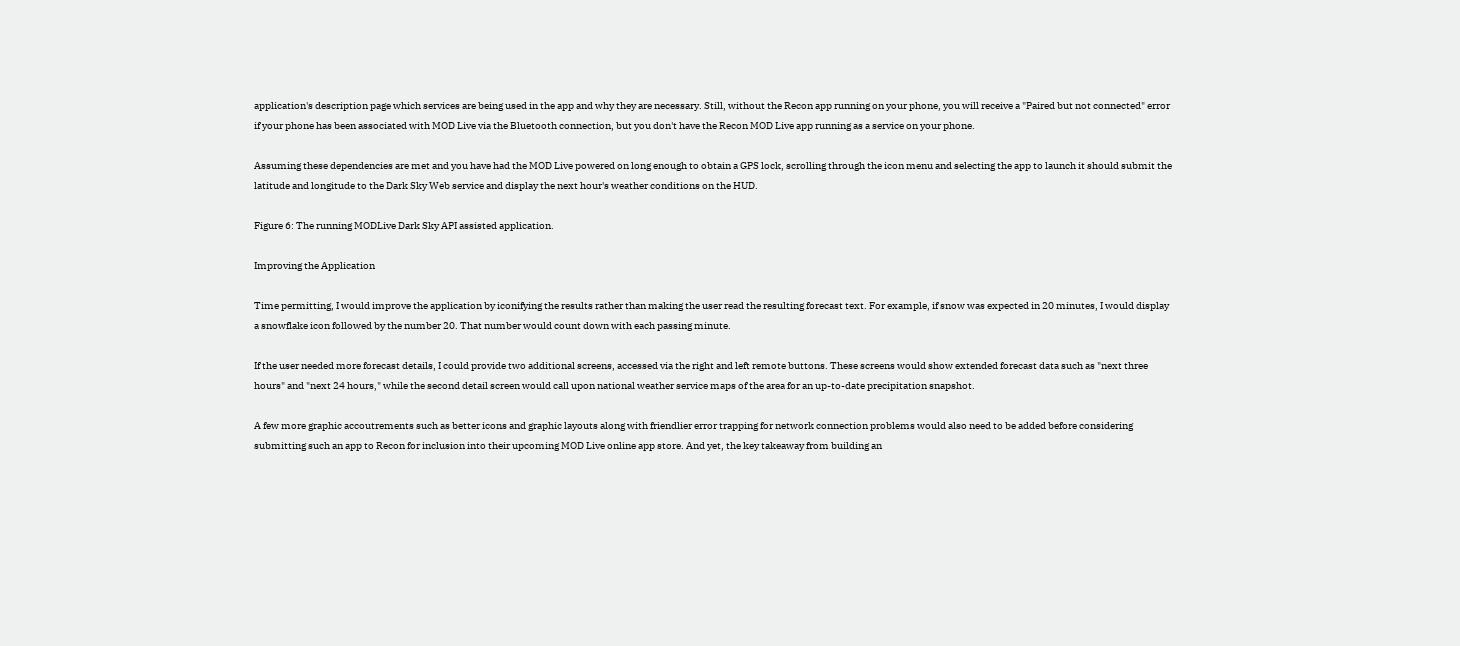application's description page which services are being used in the app and why they are necessary. Still, without the Recon app running on your phone, you will receive a "Paired but not connected" error if your phone has been associated with MOD Live via the Bluetooth connection, but you don't have the Recon MOD Live app running as a service on your phone.

Assuming these dependencies are met and you have had the MOD Live powered on long enough to obtain a GPS lock, scrolling through the icon menu and selecting the app to launch it should submit the latitude and longitude to the Dark Sky Web service and display the next hour's weather conditions on the HUD.

Figure 6: The running MODLive Dark Sky API assisted application.

Improving the Application

Time permitting, I would improve the application by iconifying the results rather than making the user read the resulting forecast text. For example, if snow was expected in 20 minutes, I would display a snowflake icon followed by the number 20. That number would count down with each passing minute.

If the user needed more forecast details, I could provide two additional screens, accessed via the right and left remote buttons. These screens would show extended forecast data such as "next three hours" and "next 24 hours," while the second detail screen would call upon national weather service maps of the area for an up-to-date precipitation snapshot.

A few more graphic accoutrements such as better icons and graphic layouts along with friendlier error trapping for network connection problems would also need to be added before considering submitting such an app to Recon for inclusion into their upcoming MOD Live online app store. And yet, the key takeaway from building an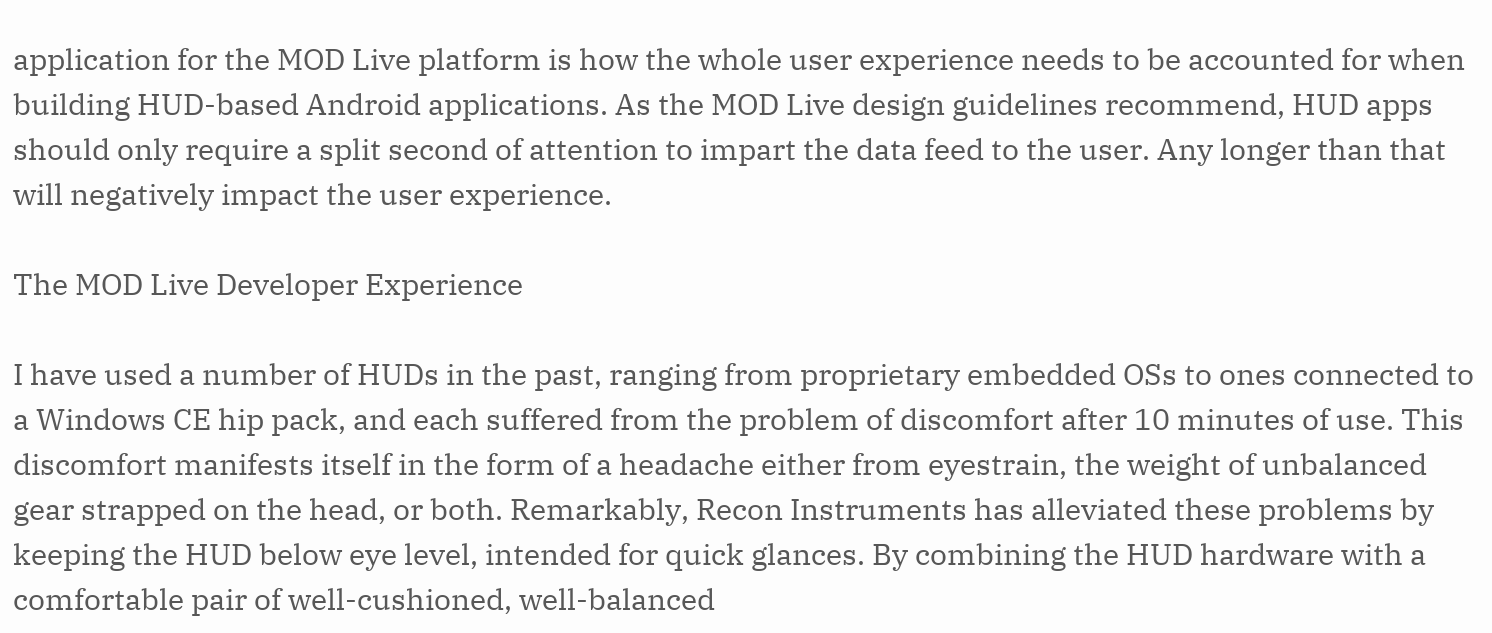application for the MOD Live platform is how the whole user experience needs to be accounted for when building HUD-based Android applications. As the MOD Live design guidelines recommend, HUD apps should only require a split second of attention to impart the data feed to the user. Any longer than that will negatively impact the user experience.

The MOD Live Developer Experience

I have used a number of HUDs in the past, ranging from proprietary embedded OSs to ones connected to a Windows CE hip pack, and each suffered from the problem of discomfort after 10 minutes of use. This discomfort manifests itself in the form of a headache either from eyestrain, the weight of unbalanced gear strapped on the head, or both. Remarkably, Recon Instruments has alleviated these problems by keeping the HUD below eye level, intended for quick glances. By combining the HUD hardware with a comfortable pair of well-cushioned, well-balanced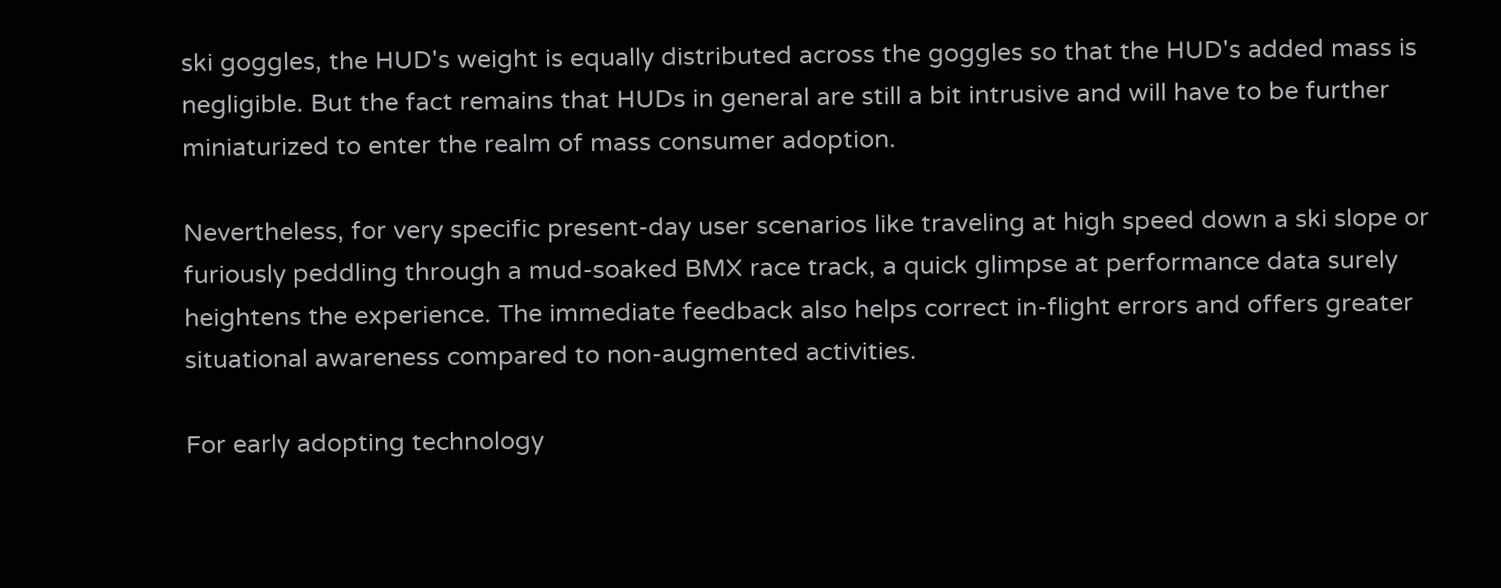ski goggles, the HUD's weight is equally distributed across the goggles so that the HUD's added mass is negligible. But the fact remains that HUDs in general are still a bit intrusive and will have to be further miniaturized to enter the realm of mass consumer adoption.

Nevertheless, for very specific present-day user scenarios like traveling at high speed down a ski slope or furiously peddling through a mud-soaked BMX race track, a quick glimpse at performance data surely heightens the experience. The immediate feedback also helps correct in-flight errors and offers greater situational awareness compared to non-augmented activities.

For early adopting technology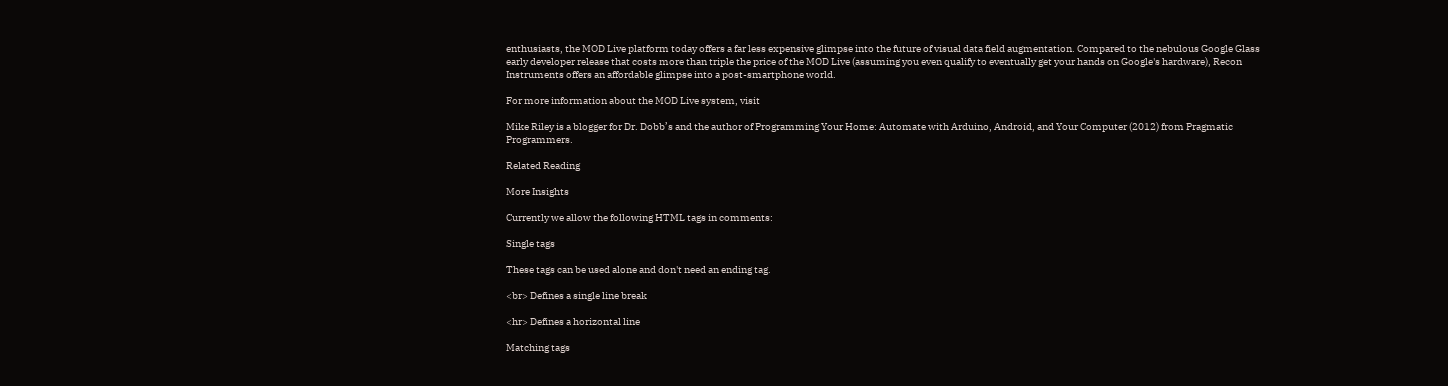enthusiasts, the MOD Live platform today offers a far less expensive glimpse into the future of visual data field augmentation. Compared to the nebulous Google Glass early developer release that costs more than triple the price of the MOD Live (assuming you even qualify to eventually get your hands on Google's hardware), Recon Instruments offers an affordable glimpse into a post-smartphone world.

For more information about the MOD Live system, visit

Mike Riley is a blogger for Dr. Dobb’s and the author of Programming Your Home: Automate with Arduino, Android, and Your Computer (2012) from Pragmatic Programmers.

Related Reading

More Insights

Currently we allow the following HTML tags in comments:

Single tags

These tags can be used alone and don't need an ending tag.

<br> Defines a single line break

<hr> Defines a horizontal line

Matching tags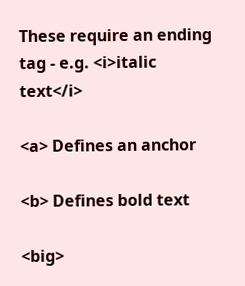These require an ending tag - e.g. <i>italic text</i>

<a> Defines an anchor

<b> Defines bold text

<big>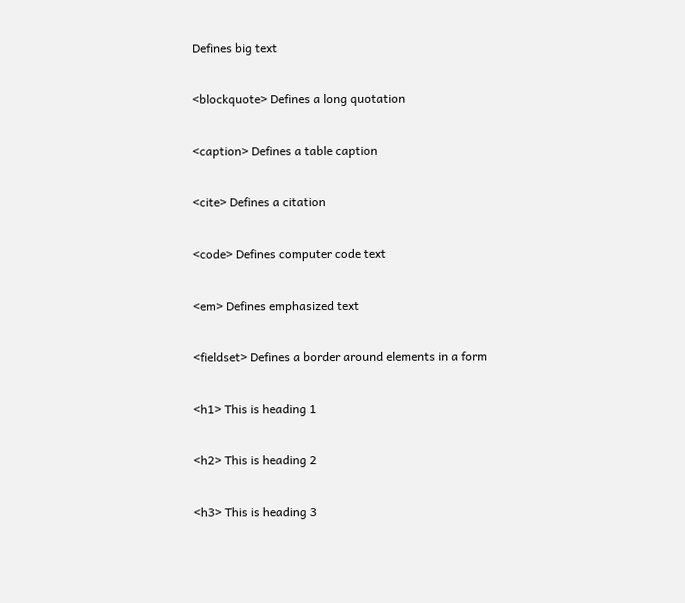Defines big text

<blockquote> Defines a long quotation

<caption> Defines a table caption

<cite> Defines a citation

<code> Defines computer code text

<em> Defines emphasized text

<fieldset> Defines a border around elements in a form

<h1> This is heading 1

<h2> This is heading 2

<h3> This is heading 3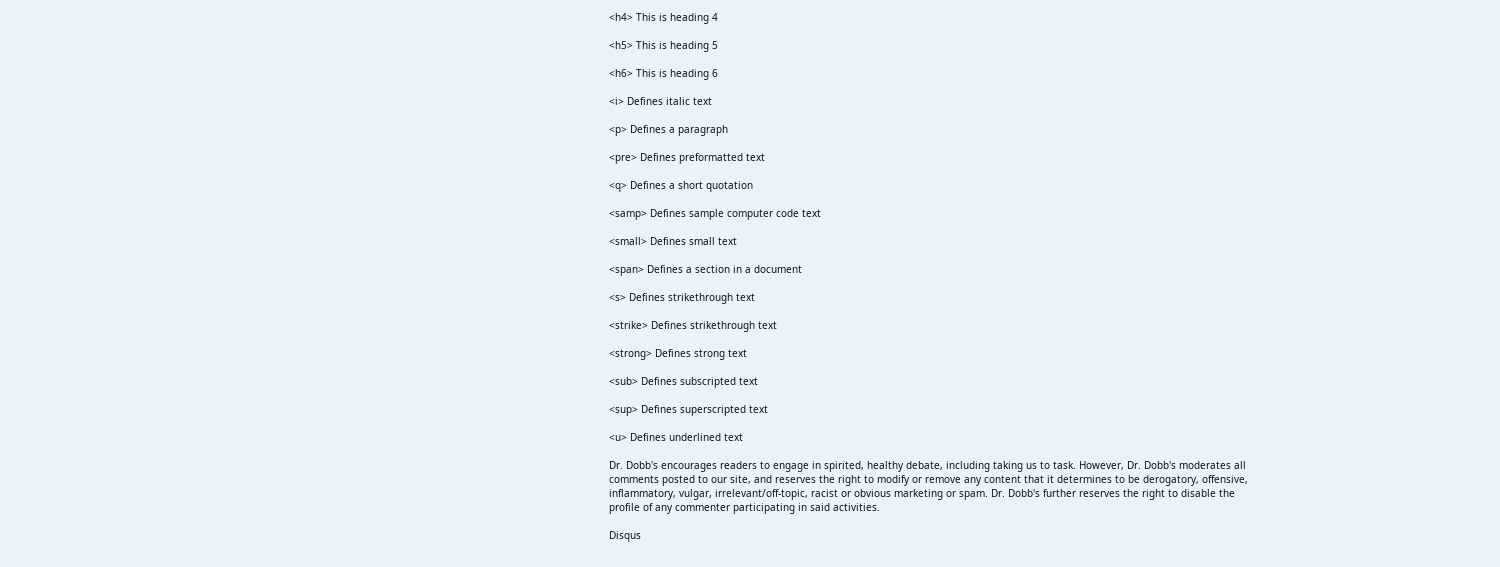<h4> This is heading 4

<h5> This is heading 5

<h6> This is heading 6

<i> Defines italic text

<p> Defines a paragraph

<pre> Defines preformatted text

<q> Defines a short quotation

<samp> Defines sample computer code text

<small> Defines small text

<span> Defines a section in a document

<s> Defines strikethrough text

<strike> Defines strikethrough text

<strong> Defines strong text

<sub> Defines subscripted text

<sup> Defines superscripted text

<u> Defines underlined text

Dr. Dobb's encourages readers to engage in spirited, healthy debate, including taking us to task. However, Dr. Dobb's moderates all comments posted to our site, and reserves the right to modify or remove any content that it determines to be derogatory, offensive, inflammatory, vulgar, irrelevant/off-topic, racist or obvious marketing or spam. Dr. Dobb's further reserves the right to disable the profile of any commenter participating in said activities.

Disqus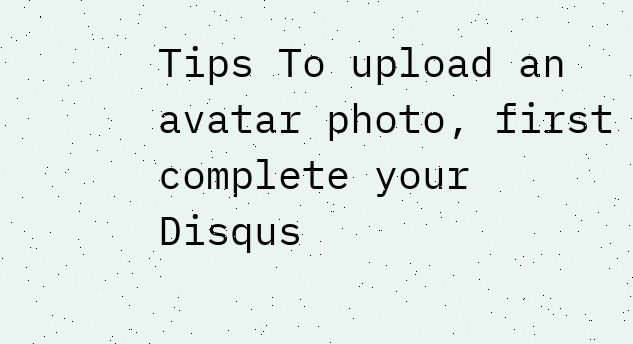Tips To upload an avatar photo, first complete your Disqus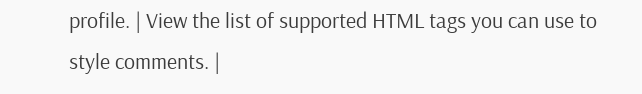profile. | View the list of supported HTML tags you can use to style comments. |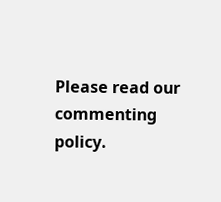Please read our commenting policy.